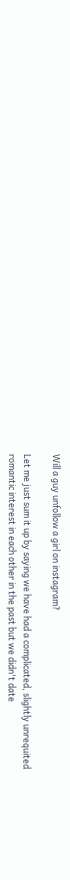Will a guy unfollow a girl on instagram?

Let me just sum it up by saying we have had a complicated, slightly unrequited romantic interest in each other in the past but we didn't date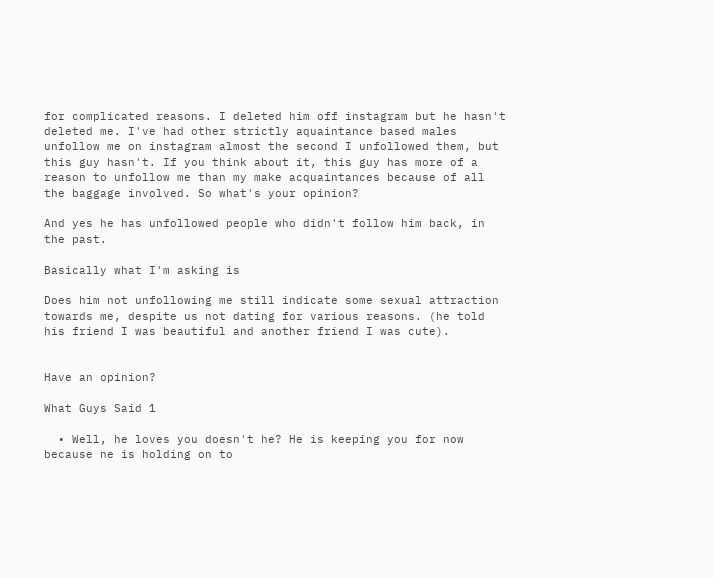for complicated reasons. I deleted him off instagram but he hasn't deleted me. I've had other strictly aquaintance based males unfollow me on instagram almost the second I unfollowed them, but this guy hasn't. If you think about it, this guy has more of a reason to unfollow me than my make acquaintances because of all the baggage involved. So what's your opinion?

And yes he has unfollowed people who didn't follow him back, in the past.

Basically what I'm asking is

Does him not unfollowing me still indicate some sexual attraction towards me, despite us not dating for various reasons. (he told his friend I was beautiful and another friend I was cute).


Have an opinion?

What Guys Said 1

  • Well, he loves you doesn't he? He is keeping you for now because ne is holding on to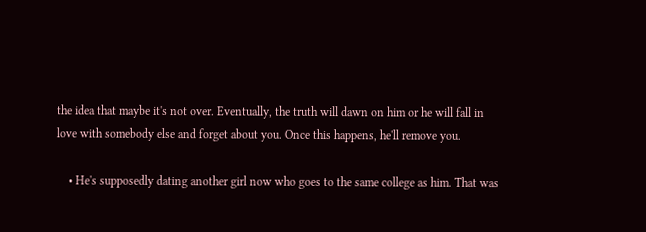the idea that maybe it's not over. Eventually, the truth will dawn on him or he will fall in love with somebody else and forget about you. Once this happens, he'll remove you.

    • He's supposedly dating another girl now who goes to the same college as him. That was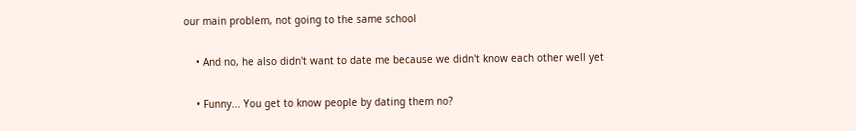our main problem, not going to the same school

    • And no, he also didn't want to date me because we didn't know each other well yet

    • Funny... You get to know people by dating them no?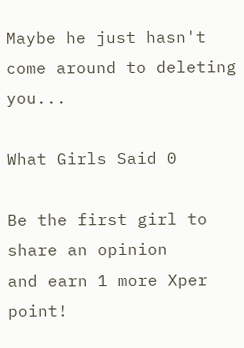Maybe he just hasn't come around to deleting you...

What Girls Said 0

Be the first girl to share an opinion
and earn 1 more Xper point!